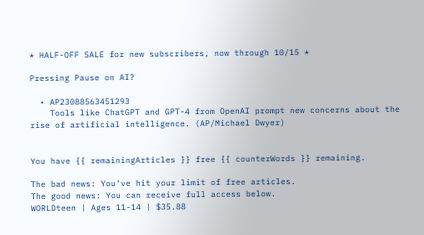* HALF-OFF SALE for new subscribers, now through 10/15 *

Pressing Pause on AI?

  • AP23088563451293
    Tools like ChatGPT and GPT-4 from OpenAI prompt new concerns about the rise of artificial intelligence. (AP/Michael Dwyer)


You have {{ remainingArticles }} free {{ counterWords }} remaining.

The bad news: You've hit your limit of free articles.
The good news: You can receive full access below.
WORLDteen | Ages 11-14 | $35.88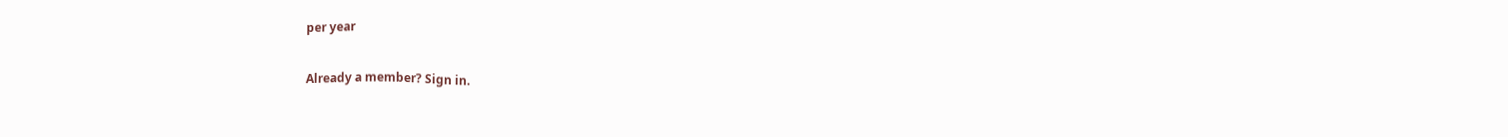per year

Already a member? Sign in.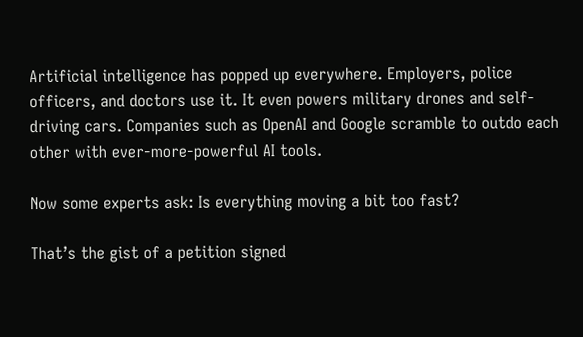Artificial intelligence has popped up everywhere. Employers, police officers, and doctors use it. It even powers military drones and self-driving cars. Companies such as OpenAI and Google scramble to outdo each other with ever-more-powerful AI tools.

Now some experts ask: Is everything moving a bit too fast?

That’s the gist of a petition signed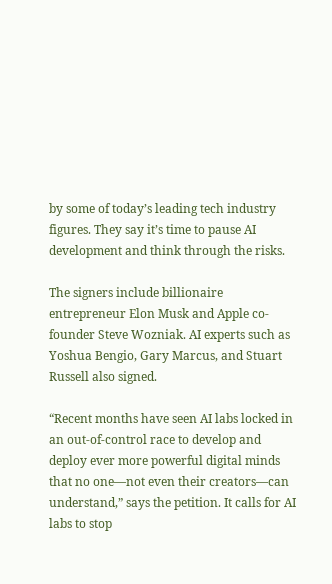by some of today’s leading tech industry figures. They say it’s time to pause AI development and think through the risks.

The signers include billionaire entrepreneur Elon Musk and Apple co-founder Steve Wozniak. AI experts such as Yoshua Bengio, Gary Marcus, and Stuart Russell also signed.

“Recent months have seen AI labs locked in an out-of-control race to develop and deploy ever more powerful digital minds that no one—not even their creators—can understand,” says the petition. It calls for AI labs to stop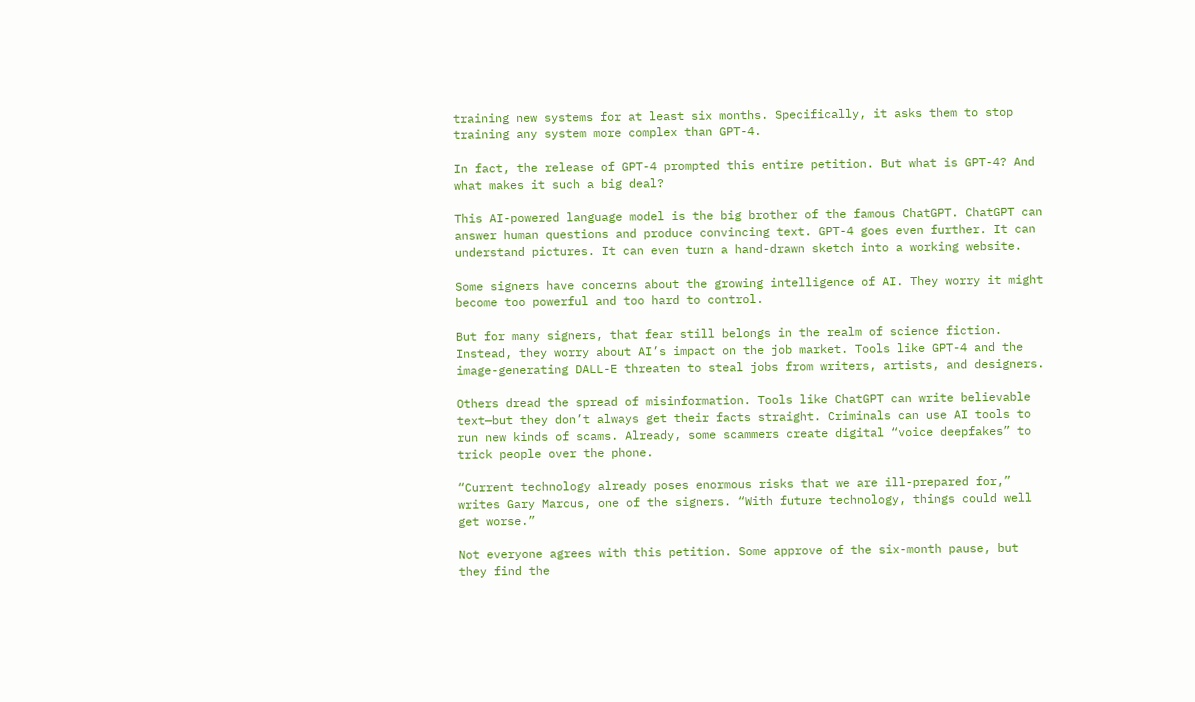training new systems for at least six months. Specifically, it asks them to stop training any system more complex than GPT-4.

In fact, the release of GPT-4 prompted this entire petition. But what is GPT-4? And what makes it such a big deal?

This AI-powered language model is the big brother of the famous ChatGPT. ChatGPT can answer human questions and produce convincing text. GPT-4 goes even further. It can understand pictures. It can even turn a hand-drawn sketch into a working website.

Some signers have concerns about the growing intelligence of AI. They worry it might become too powerful and too hard to control.

But for many signers, that fear still belongs in the realm of science fiction. Instead, they worry about AI’s impact on the job market. Tools like GPT-4 and the image-generating DALL-E threaten to steal jobs from writers, artists, and designers.

Others dread the spread of misinformation. Tools like ChatGPT can write believable text—but they don’t always get their facts straight. Criminals can use AI tools to run new kinds of scams. Already, some scammers create digital “voice deepfakes” to trick people over the phone.

“Current technology already poses enormous risks that we are ill-prepared for,” writes Gary Marcus, one of the signers. “With future technology, things could well get worse.”

Not everyone agrees with this petition. Some approve of the six-month pause, but they find the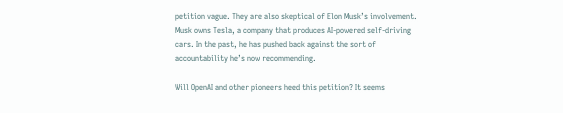petition vague. They are also skeptical of Elon Musk’s involvement. Musk owns Tesla, a company that produces AI-powered self-driving cars. In the past, he has pushed back against the sort of accountability he’s now recommending.

Will OpenAI and other pioneers heed this petition? It seems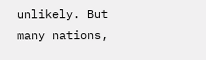unlikely. But many nations,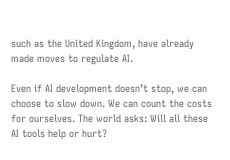such as the United Kingdom, have already made moves to regulate AI.

Even if AI development doesn’t stop, we can choose to slow down. We can count the costs for ourselves. The world asks: Will all these AI tools help or hurt?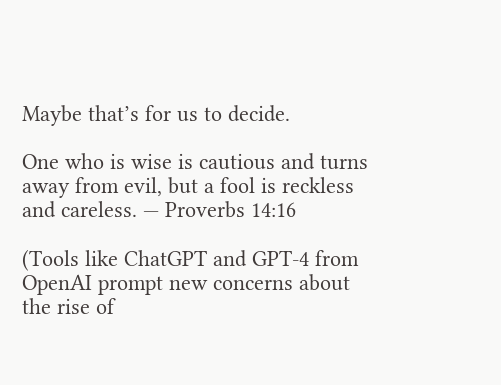Maybe that’s for us to decide.

One who is wise is cautious and turns away from evil, but a fool is reckless and careless. — Proverbs 14:16

(Tools like ChatGPT and GPT-4 from OpenAI prompt new concerns about the rise of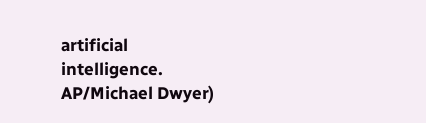artificial intelligence. AP/Michael Dwyer)